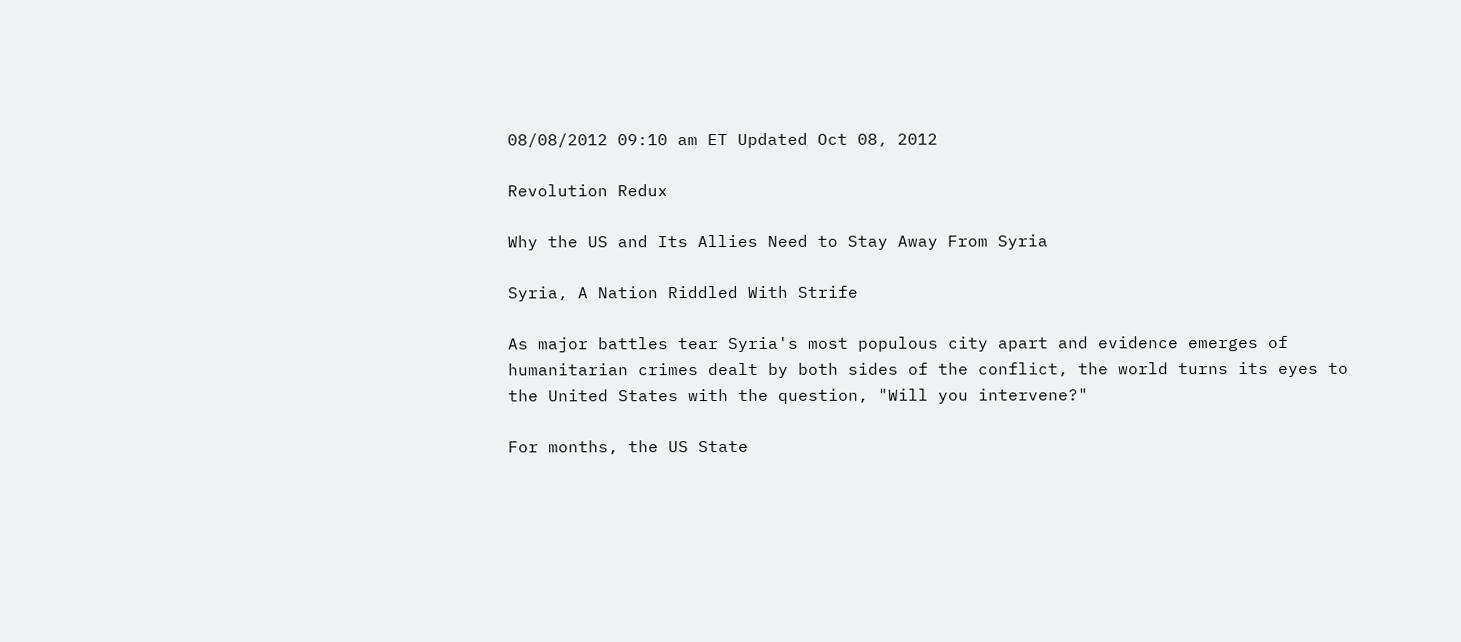08/08/2012 09:10 am ET Updated Oct 08, 2012

Revolution Redux

Why the US and Its Allies Need to Stay Away From Syria

Syria, A Nation Riddled With Strife

As major battles tear Syria's most populous city apart and evidence emerges of humanitarian crimes dealt by both sides of the conflict, the world turns its eyes to the United States with the question, "Will you intervene?"

For months, the US State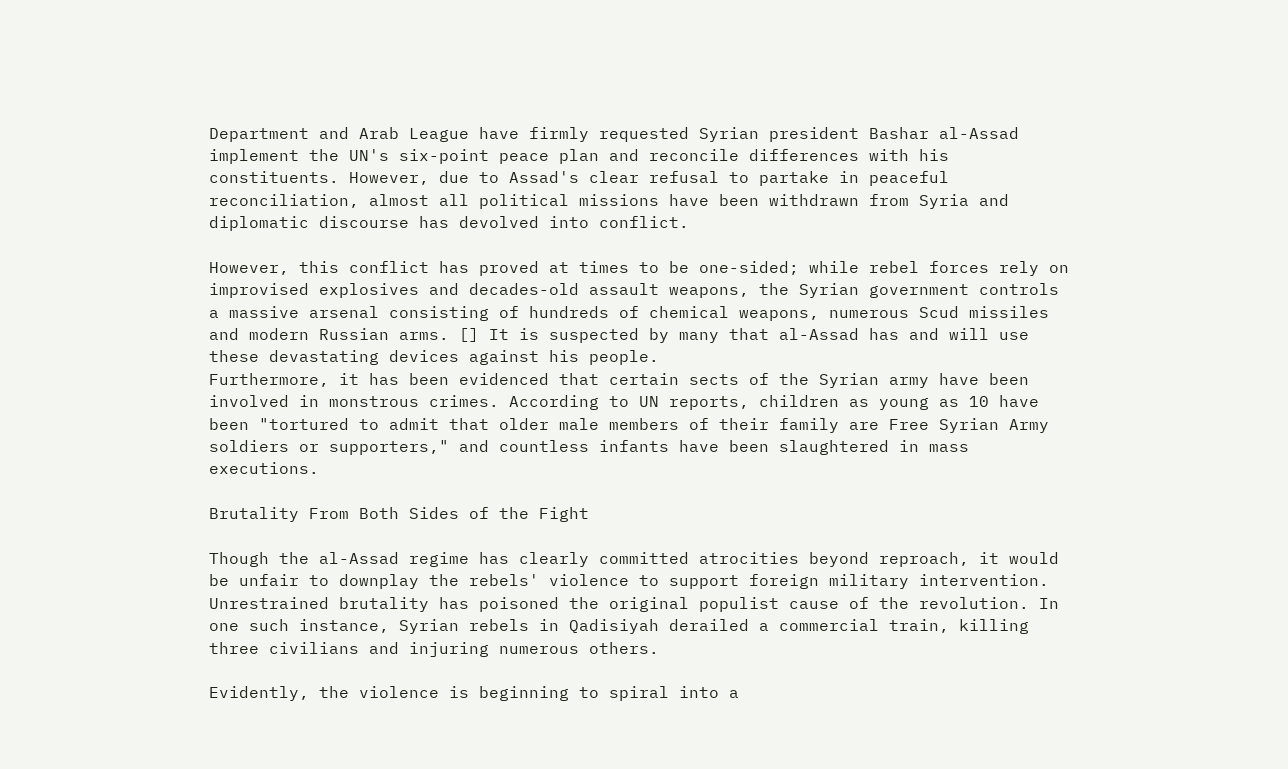Department and Arab League have firmly requested Syrian president Bashar al-Assad implement the UN's six-point peace plan and reconcile differences with his constituents. However, due to Assad's clear refusal to partake in peaceful reconciliation, almost all political missions have been withdrawn from Syria and diplomatic discourse has devolved into conflict.

However, this conflict has proved at times to be one-sided; while rebel forces rely on improvised explosives and decades-old assault weapons, the Syrian government controls a massive arsenal consisting of hundreds of chemical weapons, numerous Scud missiles and modern Russian arms. [] It is suspected by many that al-Assad has and will use these devastating devices against his people.
Furthermore, it has been evidenced that certain sects of the Syrian army have been involved in monstrous crimes. According to UN reports, children as young as 10 have been "tortured to admit that older male members of their family are Free Syrian Army soldiers or supporters," and countless infants have been slaughtered in mass executions.

Brutality From Both Sides of the Fight

Though the al-Assad regime has clearly committed atrocities beyond reproach, it would be unfair to downplay the rebels' violence to support foreign military intervention. Unrestrained brutality has poisoned the original populist cause of the revolution. In one such instance, Syrian rebels in Qadisiyah derailed a commercial train, killing three civilians and injuring numerous others.

Evidently, the violence is beginning to spiral into a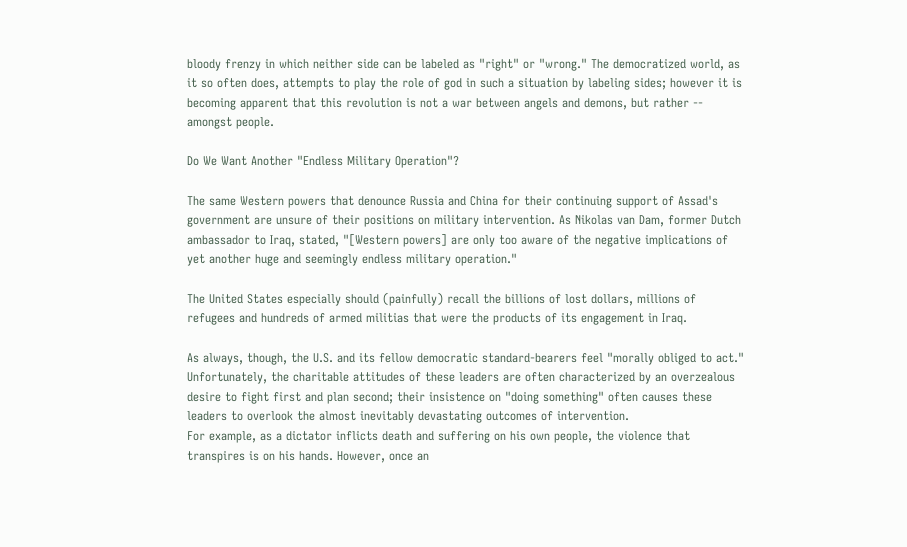bloody frenzy in which neither side can be labeled as "right" or "wrong." The democratized world, as it so often does, attempts to play the role of god in such a situation by labeling sides; however it is becoming apparent that this revolution is not a war between angels and demons, but rather -- amongst people.

Do We Want Another "Endless Military Operation"?

The same Western powers that denounce Russia and China for their continuing support of Assad's government are unsure of their positions on military intervention. As Nikolas van Dam, former Dutch ambassador to Iraq, stated, "[Western powers] are only too aware of the negative implications of yet another huge and seemingly endless military operation."

The United States especially should (painfully) recall the billions of lost dollars, millions of refugees and hundreds of armed militias that were the products of its engagement in Iraq.

As always, though, the U.S. and its fellow democratic standard-bearers feel "morally obliged to act." Unfortunately, the charitable attitudes of these leaders are often characterized by an overzealous desire to fight first and plan second; their insistence on "doing something" often causes these leaders to overlook the almost inevitably devastating outcomes of intervention.
For example, as a dictator inflicts death and suffering on his own people, the violence that transpires is on his hands. However, once an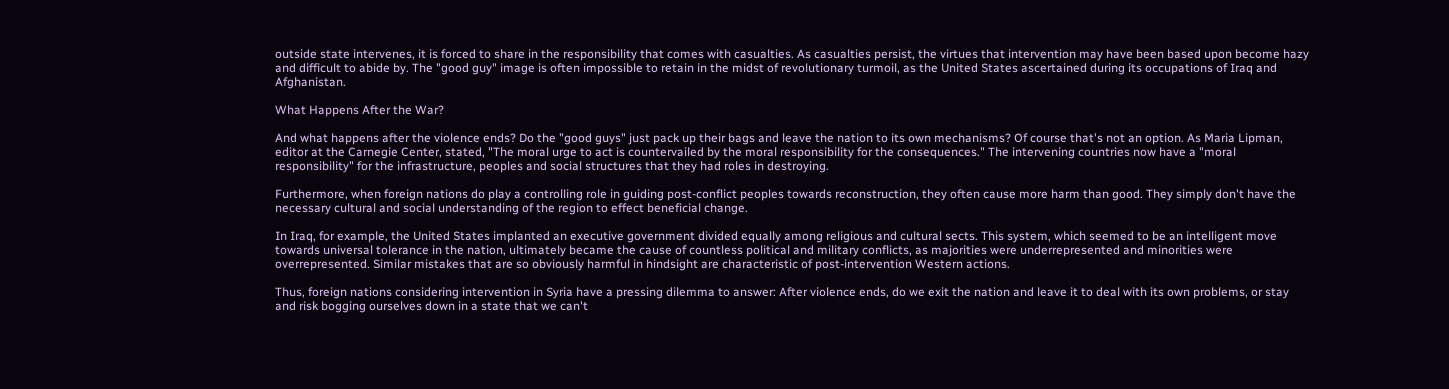outside state intervenes, it is forced to share in the responsibility that comes with casualties. As casualties persist, the virtues that intervention may have been based upon become hazy and difficult to abide by. The "good guy" image is often impossible to retain in the midst of revolutionary turmoil, as the United States ascertained during its occupations of Iraq and Afghanistan.

What Happens After the War?

And what happens after the violence ends? Do the "good guys" just pack up their bags and leave the nation to its own mechanisms? Of course that's not an option. As Maria Lipman, editor at the Carnegie Center, stated, "The moral urge to act is countervailed by the moral responsibility for the consequences." The intervening countries now have a "moral responsibility" for the infrastructure, peoples and social structures that they had roles in destroying.

Furthermore, when foreign nations do play a controlling role in guiding post-conflict peoples towards reconstruction, they often cause more harm than good. They simply don't have the necessary cultural and social understanding of the region to effect beneficial change.

In Iraq, for example, the United States implanted an executive government divided equally among religious and cultural sects. This system, which seemed to be an intelligent move towards universal tolerance in the nation, ultimately became the cause of countless political and military conflicts, as majorities were underrepresented and minorities were overrepresented. Similar mistakes that are so obviously harmful in hindsight are characteristic of post-intervention Western actions.

Thus, foreign nations considering intervention in Syria have a pressing dilemma to answer: After violence ends, do we exit the nation and leave it to deal with its own problems, or stay and risk bogging ourselves down in a state that we can't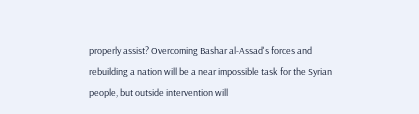properly assist? Overcoming Bashar al-Assad's forces and rebuilding a nation will be a near impossible task for the Syrian people, but outside intervention will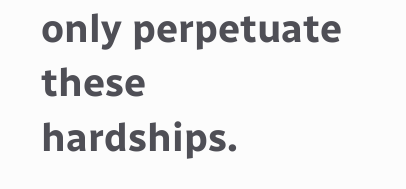only perpetuate these hardships.